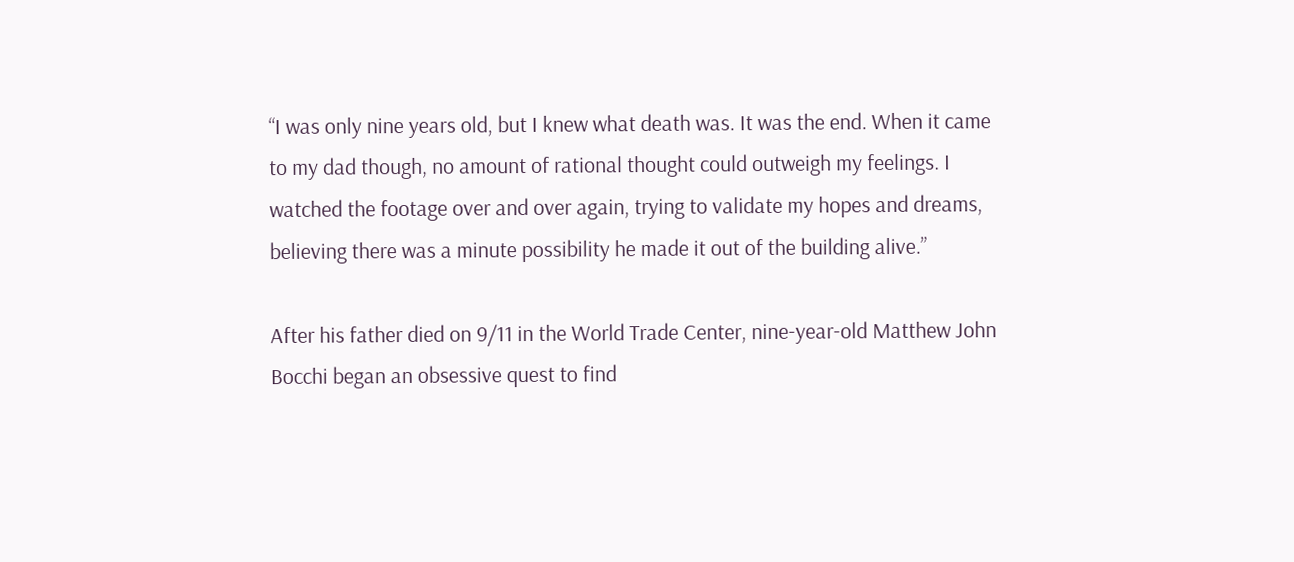“I was only nine years old, but I knew what death was. It was the end. When it came to my dad though, no amount of rational thought could outweigh my feelings. I watched the footage over and over again, trying to validate my hopes and dreams, believing there was a minute possibility he made it out of the building alive.”

After his father died on 9/11 in the World Trade Center, nine-year-old Matthew John Bocchi began an obsessive quest to find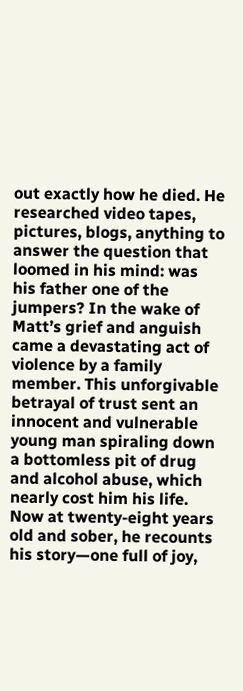out exactly how he died. He researched video tapes, pictures, blogs, anything to answer the question that loomed in his mind: was his father one of the jumpers? In the wake of Matt’s grief and anguish came a devastating act of violence by a family member. This unforgivable betrayal of trust sent an innocent and vulnerable young man spiraling down a bottomless pit of drug and alcohol abuse, which nearly cost him his life. Now at twenty-eight years old and sober, he recounts his story—one full of joy,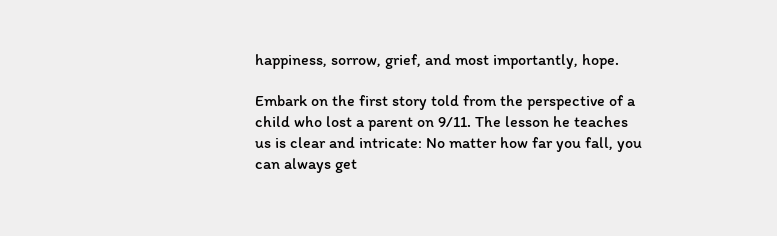happiness, sorrow, grief, and most importantly, hope.

Embark on the first story told from the perspective of a child who lost a parent on 9/11. The lesson he teaches us is clear and intricate: No matter how far you fall, you can always get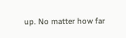up. No matter how far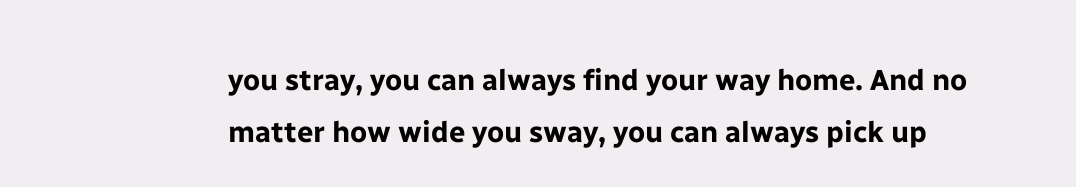you stray, you can always find your way home. And no matter how wide you sway, you can always pick up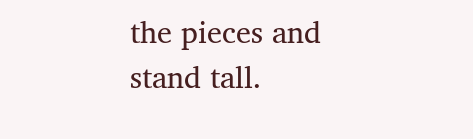the pieces and stand tall.